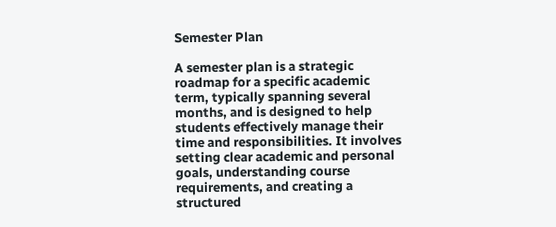Semester Plan

A semester plan is a strategic roadmap for a specific academic term, typically spanning several months, and is designed to help students effectively manage their time and responsibilities. It involves setting clear academic and personal goals, understanding course requirements, and creating a structured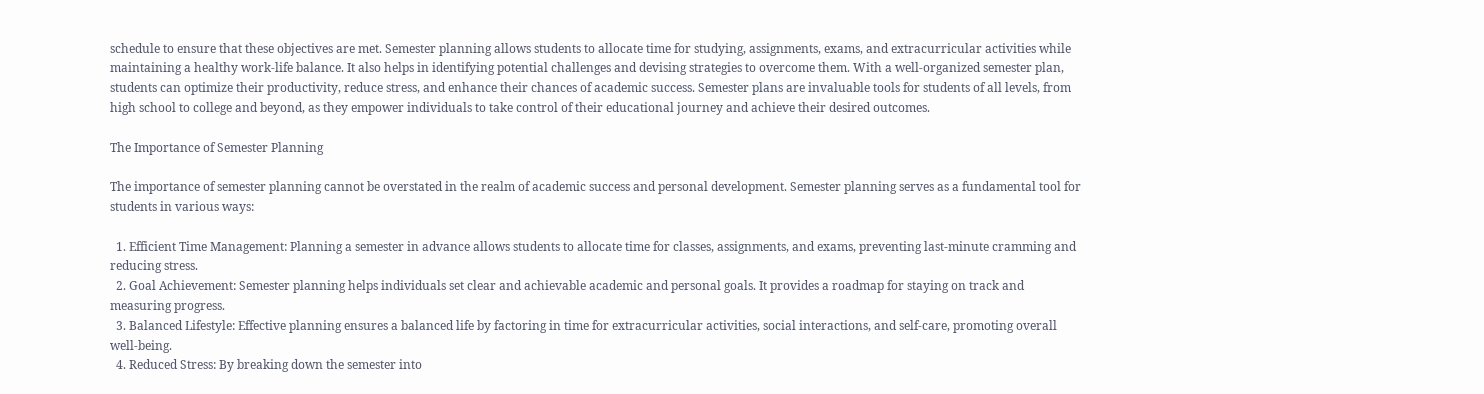schedule to ensure that these objectives are met. Semester planning allows students to allocate time for studying, assignments, exams, and extracurricular activities while maintaining a healthy work-life balance. It also helps in identifying potential challenges and devising strategies to overcome them. With a well-organized semester plan, students can optimize their productivity, reduce stress, and enhance their chances of academic success. Semester plans are invaluable tools for students of all levels, from high school to college and beyond, as they empower individuals to take control of their educational journey and achieve their desired outcomes.

The Importance of Semester Planning

The importance of semester planning cannot be overstated in the realm of academic success and personal development. Semester planning serves as a fundamental tool for students in various ways:

  1. Efficient Time Management: Planning a semester in advance allows students to allocate time for classes, assignments, and exams, preventing last-minute cramming and reducing stress.
  2. Goal Achievement: Semester planning helps individuals set clear and achievable academic and personal goals. It provides a roadmap for staying on track and measuring progress.
  3. Balanced Lifestyle: Effective planning ensures a balanced life by factoring in time for extracurricular activities, social interactions, and self-care, promoting overall well-being.
  4. Reduced Stress: By breaking down the semester into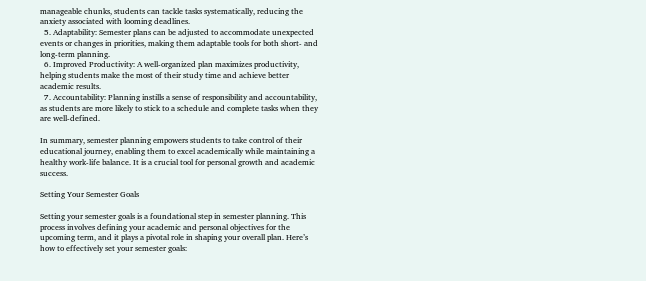manageable chunks, students can tackle tasks systematically, reducing the anxiety associated with looming deadlines.
  5. Adaptability: Semester plans can be adjusted to accommodate unexpected events or changes in priorities, making them adaptable tools for both short- and long-term planning.
  6. Improved Productivity: A well-organized plan maximizes productivity, helping students make the most of their study time and achieve better academic results.
  7. Accountability: Planning instills a sense of responsibility and accountability, as students are more likely to stick to a schedule and complete tasks when they are well-defined.

In summary, semester planning empowers students to take control of their educational journey, enabling them to excel academically while maintaining a healthy work-life balance. It is a crucial tool for personal growth and academic success.

Setting Your Semester Goals

Setting your semester goals is a foundational step in semester planning. This process involves defining your academic and personal objectives for the upcoming term, and it plays a pivotal role in shaping your overall plan. Here’s how to effectively set your semester goals: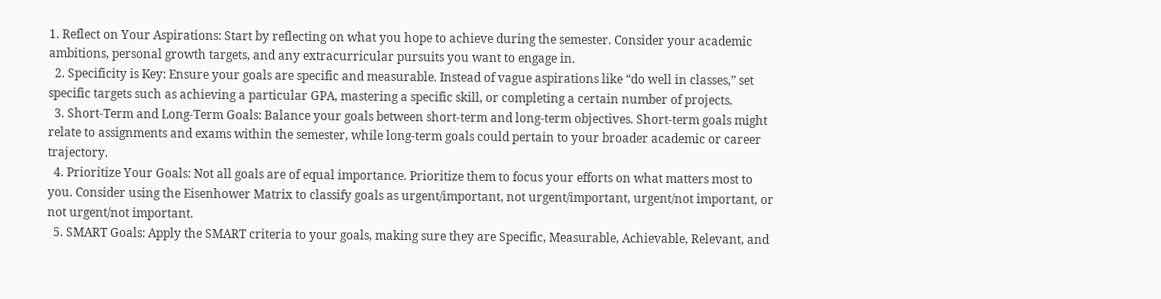1. Reflect on Your Aspirations: Start by reflecting on what you hope to achieve during the semester. Consider your academic ambitions, personal growth targets, and any extracurricular pursuits you want to engage in.
  2. Specificity is Key: Ensure your goals are specific and measurable. Instead of vague aspirations like “do well in classes,” set specific targets such as achieving a particular GPA, mastering a specific skill, or completing a certain number of projects.
  3. Short-Term and Long-Term Goals: Balance your goals between short-term and long-term objectives. Short-term goals might relate to assignments and exams within the semester, while long-term goals could pertain to your broader academic or career trajectory.
  4. Prioritize Your Goals: Not all goals are of equal importance. Prioritize them to focus your efforts on what matters most to you. Consider using the Eisenhower Matrix to classify goals as urgent/important, not urgent/important, urgent/not important, or not urgent/not important.
  5. SMART Goals: Apply the SMART criteria to your goals, making sure they are Specific, Measurable, Achievable, Relevant, and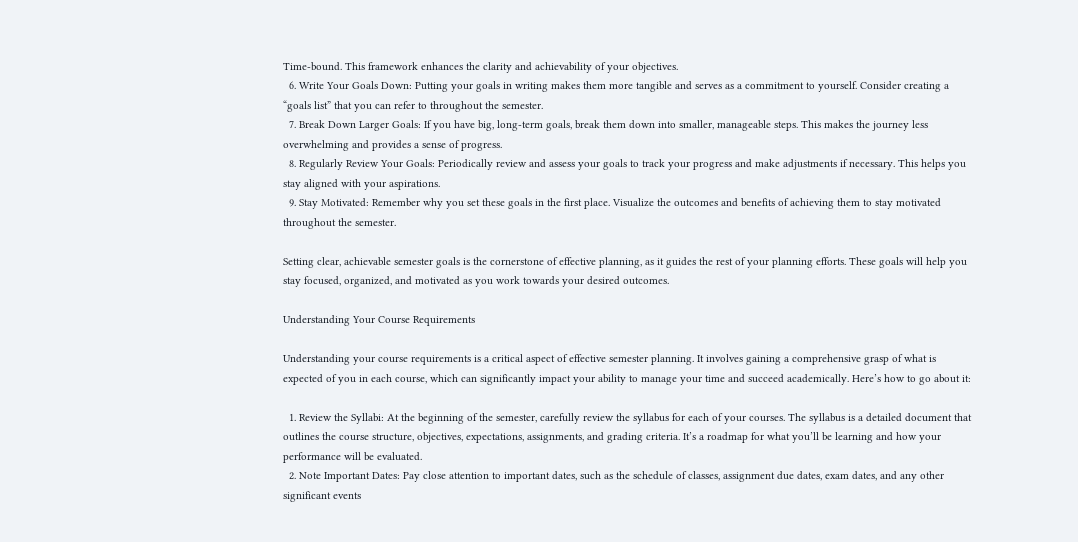Time-bound. This framework enhances the clarity and achievability of your objectives.
  6. Write Your Goals Down: Putting your goals in writing makes them more tangible and serves as a commitment to yourself. Consider creating a “goals list” that you can refer to throughout the semester.
  7. Break Down Larger Goals: If you have big, long-term goals, break them down into smaller, manageable steps. This makes the journey less overwhelming and provides a sense of progress.
  8. Regularly Review Your Goals: Periodically review and assess your goals to track your progress and make adjustments if necessary. This helps you stay aligned with your aspirations.
  9. Stay Motivated: Remember why you set these goals in the first place. Visualize the outcomes and benefits of achieving them to stay motivated throughout the semester.

Setting clear, achievable semester goals is the cornerstone of effective planning, as it guides the rest of your planning efforts. These goals will help you stay focused, organized, and motivated as you work towards your desired outcomes.

Understanding Your Course Requirements

Understanding your course requirements is a critical aspect of effective semester planning. It involves gaining a comprehensive grasp of what is expected of you in each course, which can significantly impact your ability to manage your time and succeed academically. Here’s how to go about it:

  1. Review the Syllabi: At the beginning of the semester, carefully review the syllabus for each of your courses. The syllabus is a detailed document that outlines the course structure, objectives, expectations, assignments, and grading criteria. It’s a roadmap for what you’ll be learning and how your performance will be evaluated.
  2. Note Important Dates: Pay close attention to important dates, such as the schedule of classes, assignment due dates, exam dates, and any other significant events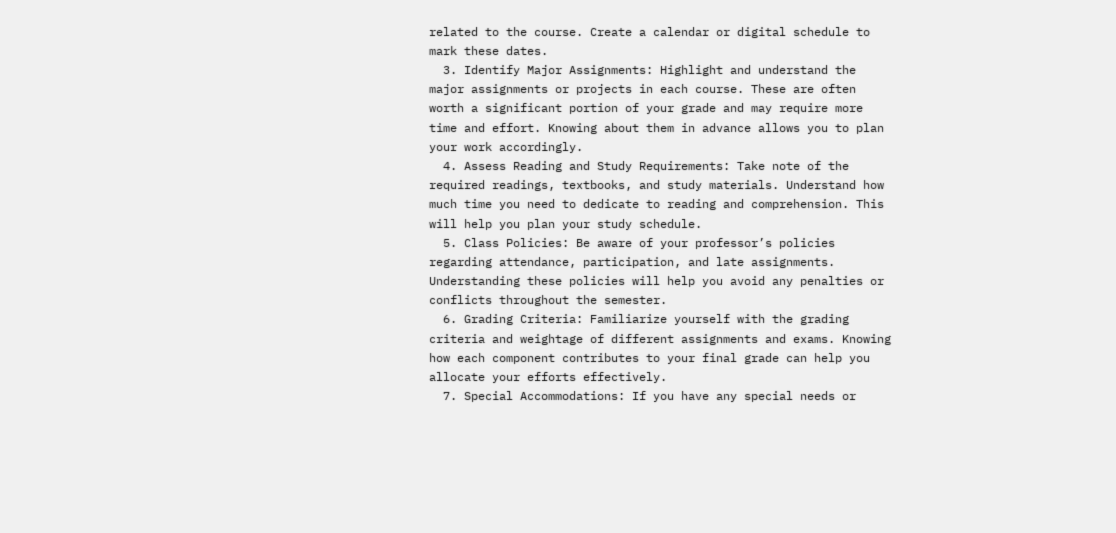related to the course. Create a calendar or digital schedule to mark these dates.
  3. Identify Major Assignments: Highlight and understand the major assignments or projects in each course. These are often worth a significant portion of your grade and may require more time and effort. Knowing about them in advance allows you to plan your work accordingly.
  4. Assess Reading and Study Requirements: Take note of the required readings, textbooks, and study materials. Understand how much time you need to dedicate to reading and comprehension. This will help you plan your study schedule.
  5. Class Policies: Be aware of your professor’s policies regarding attendance, participation, and late assignments. Understanding these policies will help you avoid any penalties or conflicts throughout the semester.
  6. Grading Criteria: Familiarize yourself with the grading criteria and weightage of different assignments and exams. Knowing how each component contributes to your final grade can help you allocate your efforts effectively.
  7. Special Accommodations: If you have any special needs or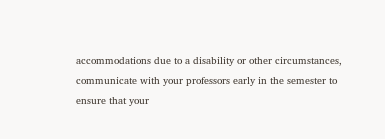accommodations due to a disability or other circumstances, communicate with your professors early in the semester to ensure that your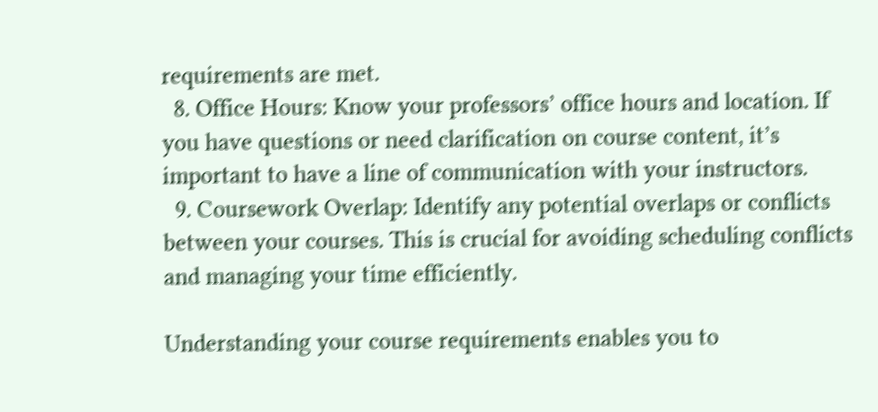requirements are met.
  8. Office Hours: Know your professors’ office hours and location. If you have questions or need clarification on course content, it’s important to have a line of communication with your instructors.
  9. Coursework Overlap: Identify any potential overlaps or conflicts between your courses. This is crucial for avoiding scheduling conflicts and managing your time efficiently.

Understanding your course requirements enables you to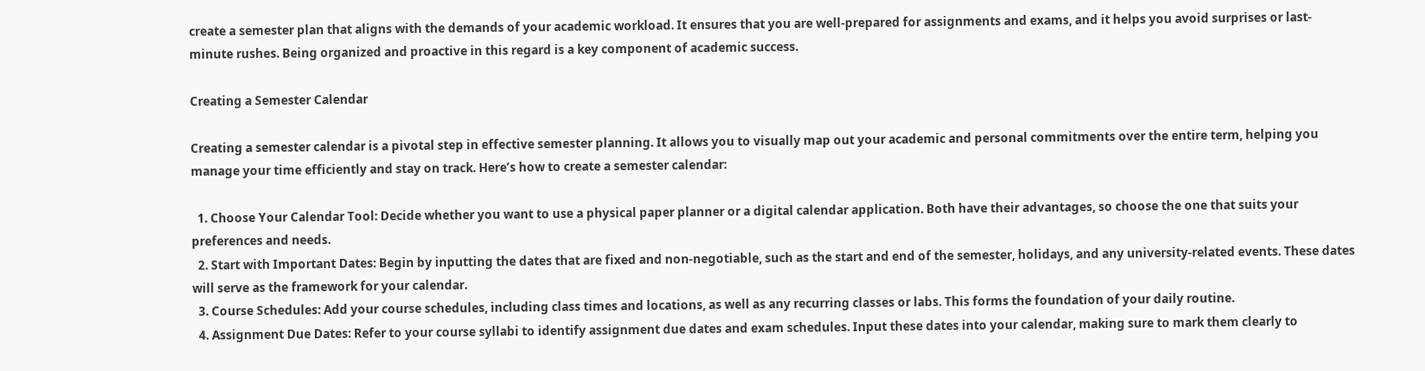create a semester plan that aligns with the demands of your academic workload. It ensures that you are well-prepared for assignments and exams, and it helps you avoid surprises or last-minute rushes. Being organized and proactive in this regard is a key component of academic success.

Creating a Semester Calendar

Creating a semester calendar is a pivotal step in effective semester planning. It allows you to visually map out your academic and personal commitments over the entire term, helping you manage your time efficiently and stay on track. Here’s how to create a semester calendar:

  1. Choose Your Calendar Tool: Decide whether you want to use a physical paper planner or a digital calendar application. Both have their advantages, so choose the one that suits your preferences and needs.
  2. Start with Important Dates: Begin by inputting the dates that are fixed and non-negotiable, such as the start and end of the semester, holidays, and any university-related events. These dates will serve as the framework for your calendar.
  3. Course Schedules: Add your course schedules, including class times and locations, as well as any recurring classes or labs. This forms the foundation of your daily routine.
  4. Assignment Due Dates: Refer to your course syllabi to identify assignment due dates and exam schedules. Input these dates into your calendar, making sure to mark them clearly to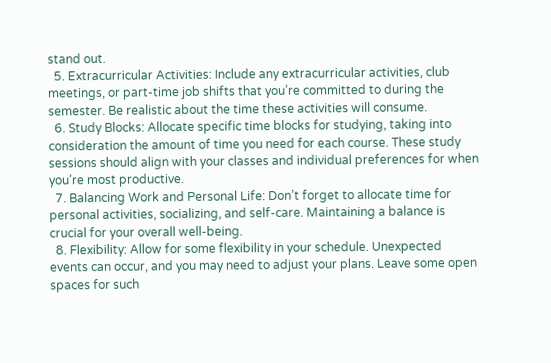stand out.
  5. Extracurricular Activities: Include any extracurricular activities, club meetings, or part-time job shifts that you’re committed to during the semester. Be realistic about the time these activities will consume.
  6. Study Blocks: Allocate specific time blocks for studying, taking into consideration the amount of time you need for each course. These study sessions should align with your classes and individual preferences for when you’re most productive.
  7. Balancing Work and Personal Life: Don’t forget to allocate time for personal activities, socializing, and self-care. Maintaining a balance is crucial for your overall well-being.
  8. Flexibility: Allow for some flexibility in your schedule. Unexpected events can occur, and you may need to adjust your plans. Leave some open spaces for such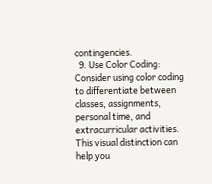contingencies.
  9. Use Color Coding: Consider using color coding to differentiate between classes, assignments, personal time, and extracurricular activities. This visual distinction can help you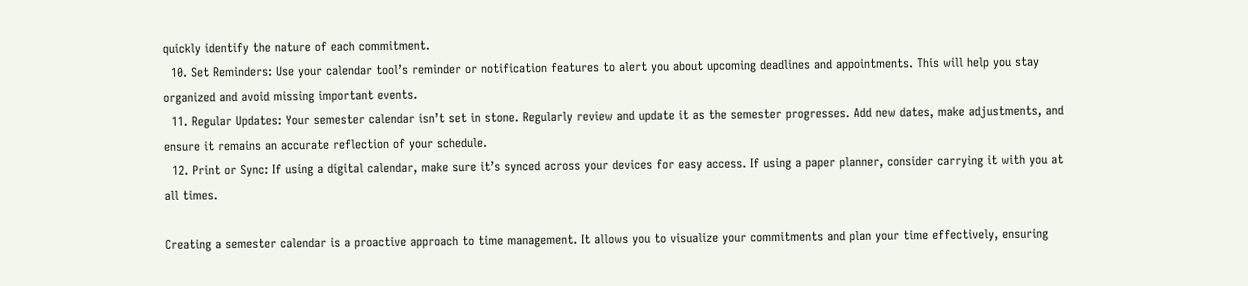quickly identify the nature of each commitment.
  10. Set Reminders: Use your calendar tool’s reminder or notification features to alert you about upcoming deadlines and appointments. This will help you stay organized and avoid missing important events.
  11. Regular Updates: Your semester calendar isn’t set in stone. Regularly review and update it as the semester progresses. Add new dates, make adjustments, and ensure it remains an accurate reflection of your schedule.
  12. Print or Sync: If using a digital calendar, make sure it’s synced across your devices for easy access. If using a paper planner, consider carrying it with you at all times.

Creating a semester calendar is a proactive approach to time management. It allows you to visualize your commitments and plan your time effectively, ensuring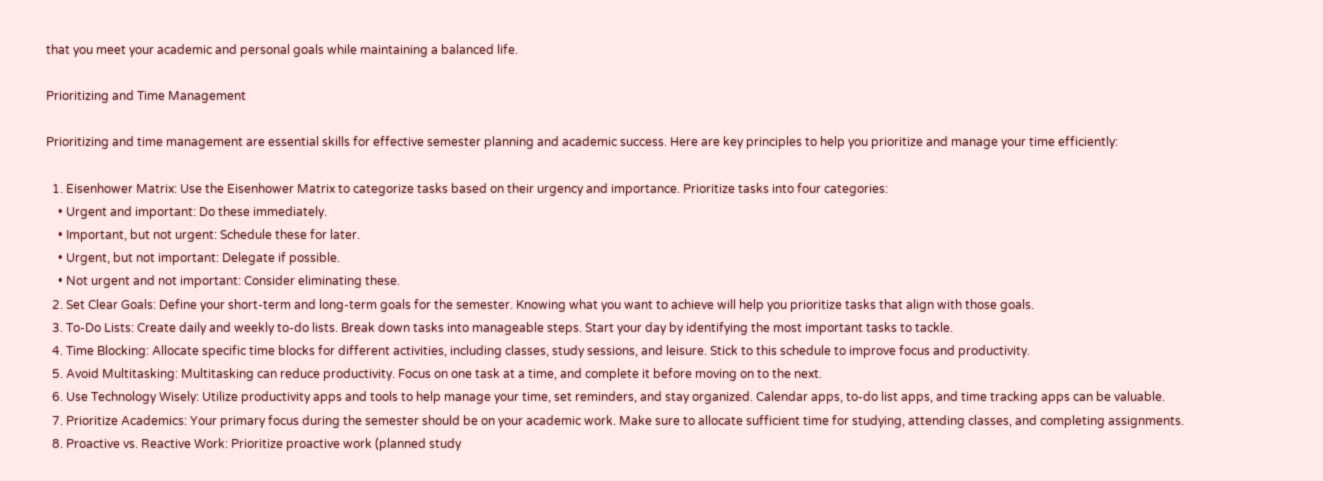that you meet your academic and personal goals while maintaining a balanced life.

Prioritizing and Time Management

Prioritizing and time management are essential skills for effective semester planning and academic success. Here are key principles to help you prioritize and manage your time efficiently:

  1. Eisenhower Matrix: Use the Eisenhower Matrix to categorize tasks based on their urgency and importance. Prioritize tasks into four categories:
    • Urgent and important: Do these immediately.
    • Important, but not urgent: Schedule these for later.
    • Urgent, but not important: Delegate if possible.
    • Not urgent and not important: Consider eliminating these.
  2. Set Clear Goals: Define your short-term and long-term goals for the semester. Knowing what you want to achieve will help you prioritize tasks that align with those goals.
  3. To-Do Lists: Create daily and weekly to-do lists. Break down tasks into manageable steps. Start your day by identifying the most important tasks to tackle.
  4. Time Blocking: Allocate specific time blocks for different activities, including classes, study sessions, and leisure. Stick to this schedule to improve focus and productivity.
  5. Avoid Multitasking: Multitasking can reduce productivity. Focus on one task at a time, and complete it before moving on to the next.
  6. Use Technology Wisely: Utilize productivity apps and tools to help manage your time, set reminders, and stay organized. Calendar apps, to-do list apps, and time tracking apps can be valuable.
  7. Prioritize Academics: Your primary focus during the semester should be on your academic work. Make sure to allocate sufficient time for studying, attending classes, and completing assignments.
  8. Proactive vs. Reactive Work: Prioritize proactive work (planned study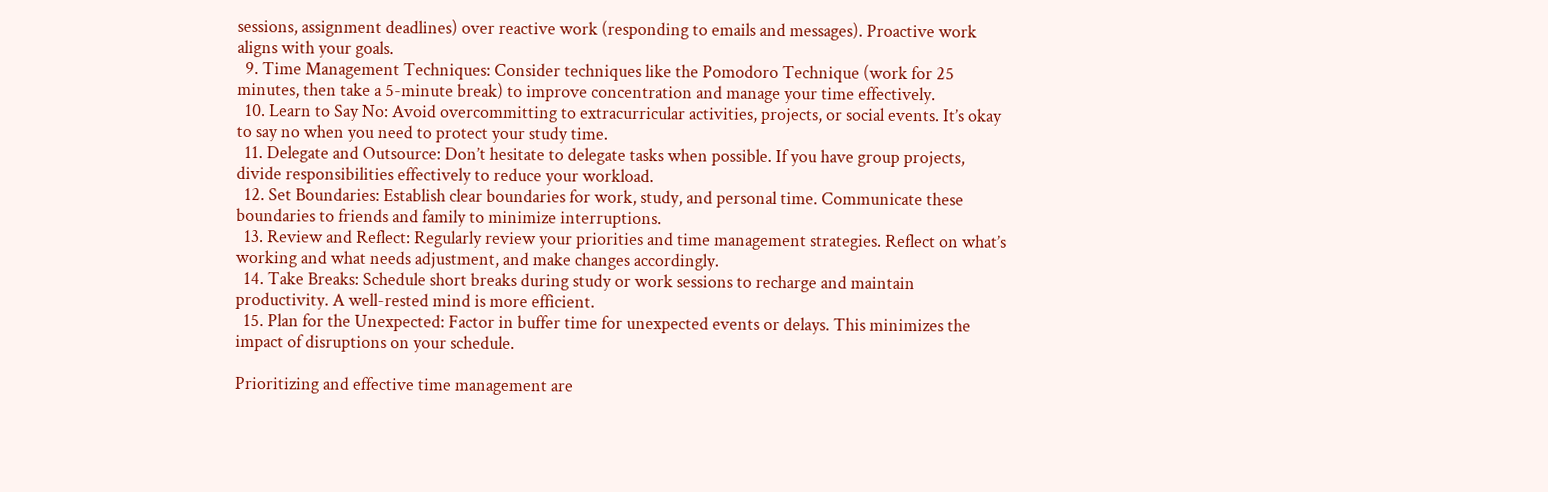sessions, assignment deadlines) over reactive work (responding to emails and messages). Proactive work aligns with your goals.
  9. Time Management Techniques: Consider techniques like the Pomodoro Technique (work for 25 minutes, then take a 5-minute break) to improve concentration and manage your time effectively.
  10. Learn to Say No: Avoid overcommitting to extracurricular activities, projects, or social events. It’s okay to say no when you need to protect your study time.
  11. Delegate and Outsource: Don’t hesitate to delegate tasks when possible. If you have group projects, divide responsibilities effectively to reduce your workload.
  12. Set Boundaries: Establish clear boundaries for work, study, and personal time. Communicate these boundaries to friends and family to minimize interruptions.
  13. Review and Reflect: Regularly review your priorities and time management strategies. Reflect on what’s working and what needs adjustment, and make changes accordingly.
  14. Take Breaks: Schedule short breaks during study or work sessions to recharge and maintain productivity. A well-rested mind is more efficient.
  15. Plan for the Unexpected: Factor in buffer time for unexpected events or delays. This minimizes the impact of disruptions on your schedule.

Prioritizing and effective time management are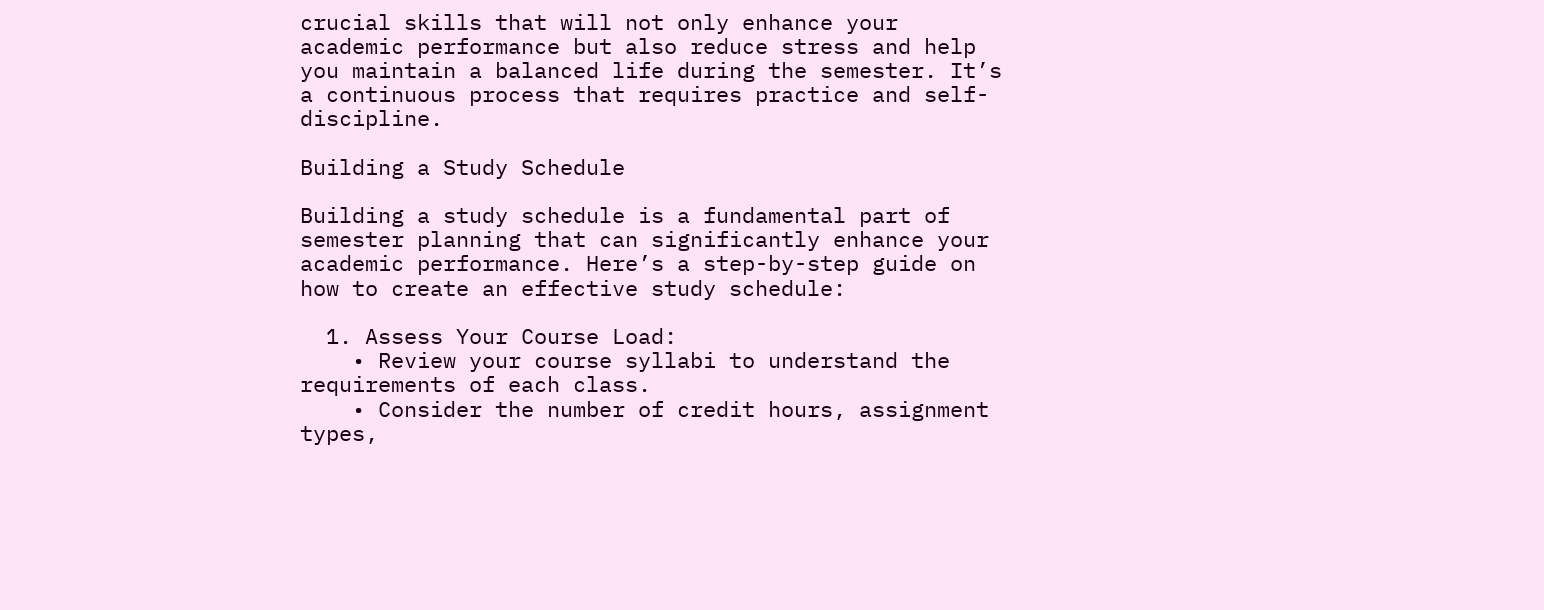crucial skills that will not only enhance your academic performance but also reduce stress and help you maintain a balanced life during the semester. It’s a continuous process that requires practice and self-discipline.

Building a Study Schedule

Building a study schedule is a fundamental part of semester planning that can significantly enhance your academic performance. Here’s a step-by-step guide on how to create an effective study schedule:

  1. Assess Your Course Load:
    • Review your course syllabi to understand the requirements of each class.
    • Consider the number of credit hours, assignment types,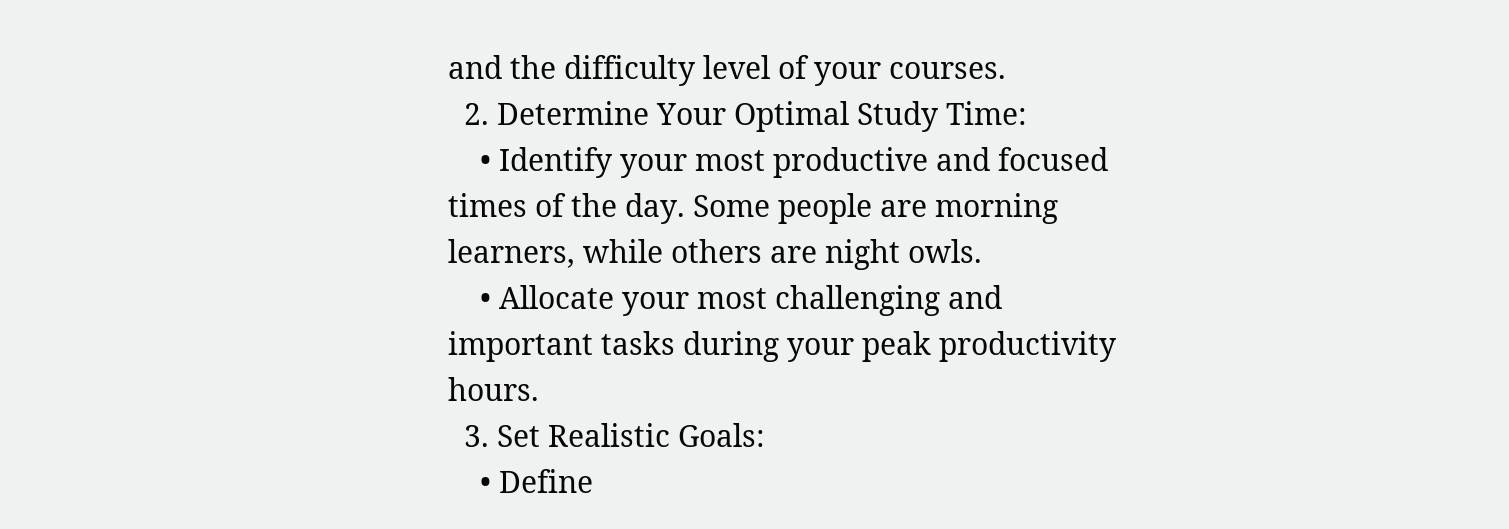and the difficulty level of your courses.
  2. Determine Your Optimal Study Time:
    • Identify your most productive and focused times of the day. Some people are morning learners, while others are night owls.
    • Allocate your most challenging and important tasks during your peak productivity hours.
  3. Set Realistic Goals:
    • Define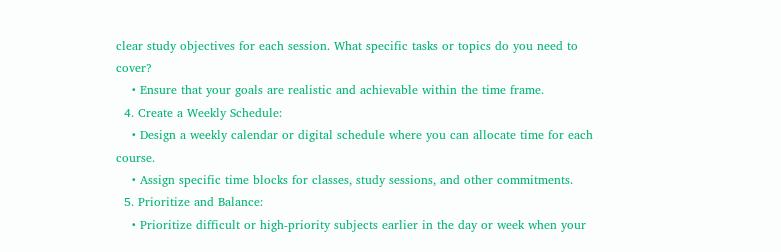clear study objectives for each session. What specific tasks or topics do you need to cover?
    • Ensure that your goals are realistic and achievable within the time frame.
  4. Create a Weekly Schedule:
    • Design a weekly calendar or digital schedule where you can allocate time for each course.
    • Assign specific time blocks for classes, study sessions, and other commitments.
  5. Prioritize and Balance:
    • Prioritize difficult or high-priority subjects earlier in the day or week when your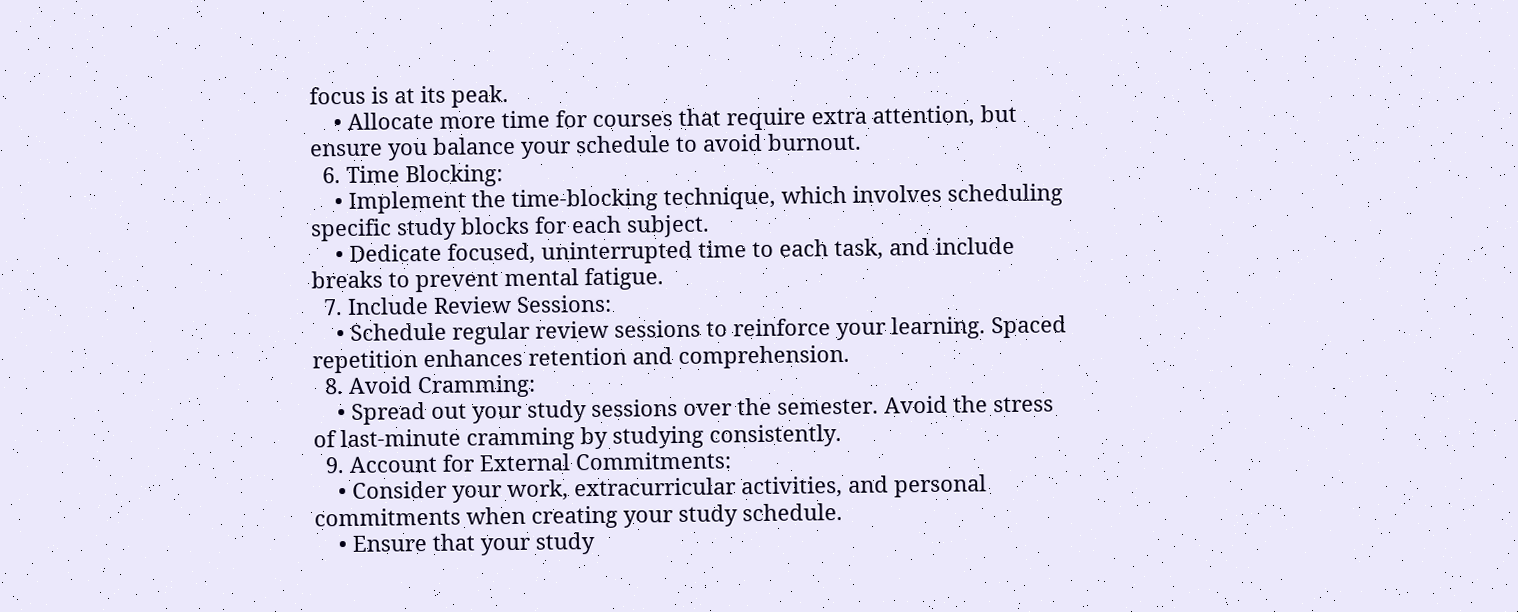focus is at its peak.
    • Allocate more time for courses that require extra attention, but ensure you balance your schedule to avoid burnout.
  6. Time Blocking:
    • Implement the time-blocking technique, which involves scheduling specific study blocks for each subject.
    • Dedicate focused, uninterrupted time to each task, and include breaks to prevent mental fatigue.
  7. Include Review Sessions:
    • Schedule regular review sessions to reinforce your learning. Spaced repetition enhances retention and comprehension.
  8. Avoid Cramming:
    • Spread out your study sessions over the semester. Avoid the stress of last-minute cramming by studying consistently.
  9. Account for External Commitments:
    • Consider your work, extracurricular activities, and personal commitments when creating your study schedule.
    • Ensure that your study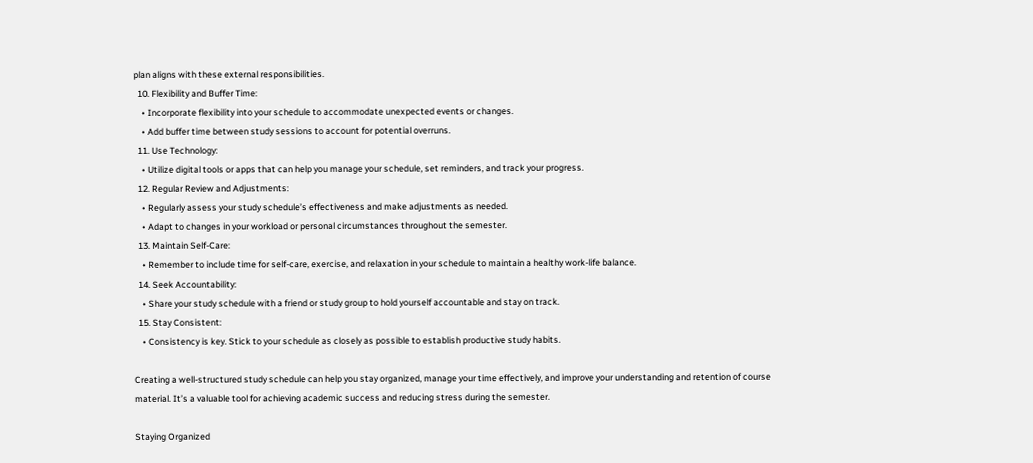plan aligns with these external responsibilities.
  10. Flexibility and Buffer Time:
    • Incorporate flexibility into your schedule to accommodate unexpected events or changes.
    • Add buffer time between study sessions to account for potential overruns.
  11. Use Technology:
    • Utilize digital tools or apps that can help you manage your schedule, set reminders, and track your progress.
  12. Regular Review and Adjustments:
    • Regularly assess your study schedule’s effectiveness and make adjustments as needed.
    • Adapt to changes in your workload or personal circumstances throughout the semester.
  13. Maintain Self-Care:
    • Remember to include time for self-care, exercise, and relaxation in your schedule to maintain a healthy work-life balance.
  14. Seek Accountability:
    • Share your study schedule with a friend or study group to hold yourself accountable and stay on track.
  15. Stay Consistent:
    • Consistency is key. Stick to your schedule as closely as possible to establish productive study habits.

Creating a well-structured study schedule can help you stay organized, manage your time effectively, and improve your understanding and retention of course material. It’s a valuable tool for achieving academic success and reducing stress during the semester.

Staying Organized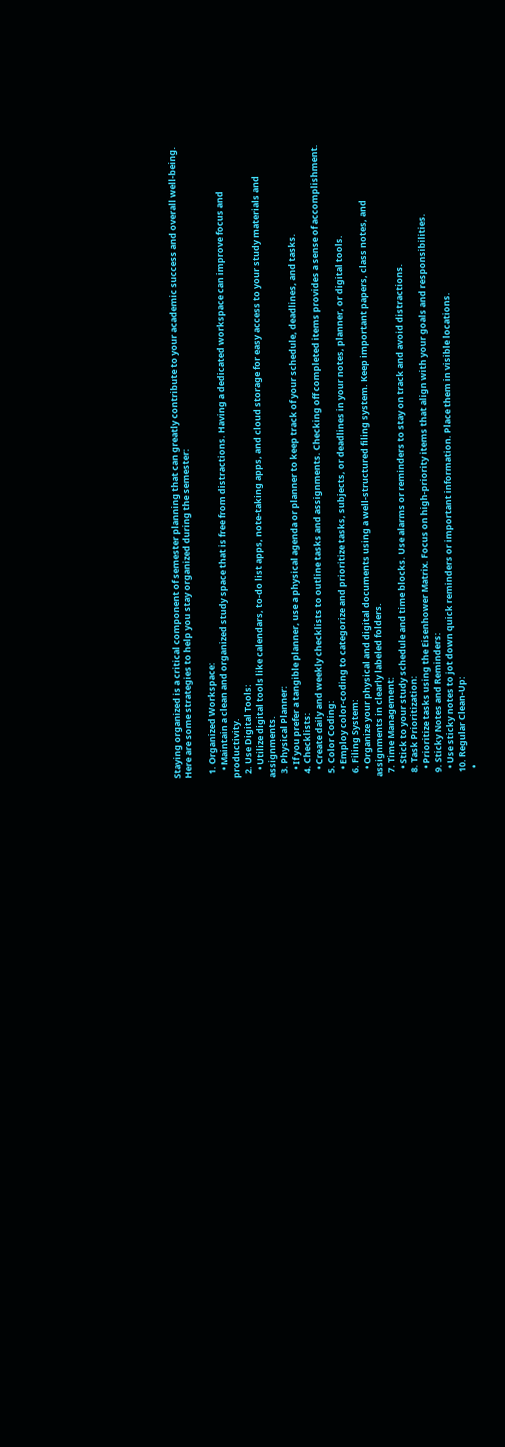Staying organized is a critical component of semester planning that can greatly contribute to your academic success and overall well-being. Here are some strategies to help you stay organized during the semester:

  1. Organized Workspace:
    • Maintain a clean and organized study space that is free from distractions. Having a dedicated workspace can improve focus and productivity.
  2. Use Digital Tools:
    • Utilize digital tools like calendars, to-do list apps, note-taking apps, and cloud storage for easy access to your study materials and assignments.
  3. Physical Planner:
    • If you prefer a tangible planner, use a physical agenda or planner to keep track of your schedule, deadlines, and tasks.
  4. Checklists:
    • Create daily and weekly checklists to outline tasks and assignments. Checking off completed items provides a sense of accomplishment.
  5. Color Coding:
    • Employ color-coding to categorize and prioritize tasks, subjects, or deadlines in your notes, planner, or digital tools.
  6. Filing System:
    • Organize your physical and digital documents using a well-structured filing system. Keep important papers, class notes, and assignments in clearly labeled folders.
  7. Time Management:
    • Stick to your study schedule and time blocks. Use alarms or reminders to stay on track and avoid distractions.
  8. Task Prioritization:
    • Prioritize tasks using the Eisenhower Matrix. Focus on high-priority items that align with your goals and responsibilities.
  9. Sticky Notes and Reminders:
    • Use sticky notes to jot down quick reminders or important information. Place them in visible locations.
  10. Regular Clean-Up:
    •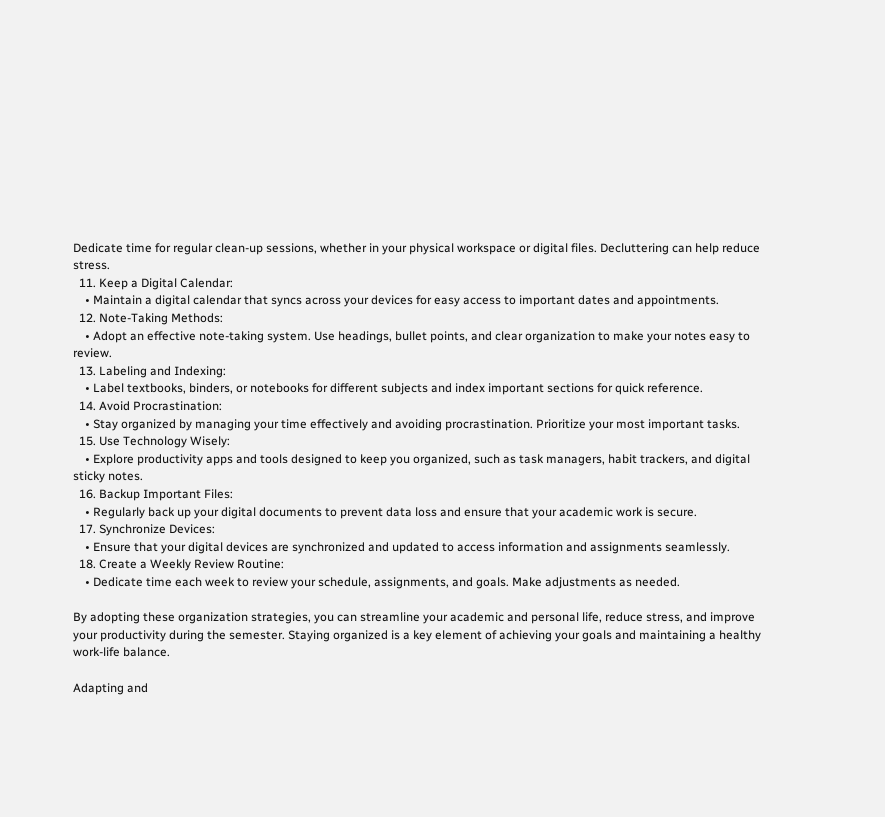Dedicate time for regular clean-up sessions, whether in your physical workspace or digital files. Decluttering can help reduce stress.
  11. Keep a Digital Calendar:
    • Maintain a digital calendar that syncs across your devices for easy access to important dates and appointments.
  12. Note-Taking Methods:
    • Adopt an effective note-taking system. Use headings, bullet points, and clear organization to make your notes easy to review.
  13. Labeling and Indexing:
    • Label textbooks, binders, or notebooks for different subjects and index important sections for quick reference.
  14. Avoid Procrastination:
    • Stay organized by managing your time effectively and avoiding procrastination. Prioritize your most important tasks.
  15. Use Technology Wisely:
    • Explore productivity apps and tools designed to keep you organized, such as task managers, habit trackers, and digital sticky notes.
  16. Backup Important Files:
    • Regularly back up your digital documents to prevent data loss and ensure that your academic work is secure.
  17. Synchronize Devices:
    • Ensure that your digital devices are synchronized and updated to access information and assignments seamlessly.
  18. Create a Weekly Review Routine:
    • Dedicate time each week to review your schedule, assignments, and goals. Make adjustments as needed.

By adopting these organization strategies, you can streamline your academic and personal life, reduce stress, and improve your productivity during the semester. Staying organized is a key element of achieving your goals and maintaining a healthy work-life balance.

Adapting and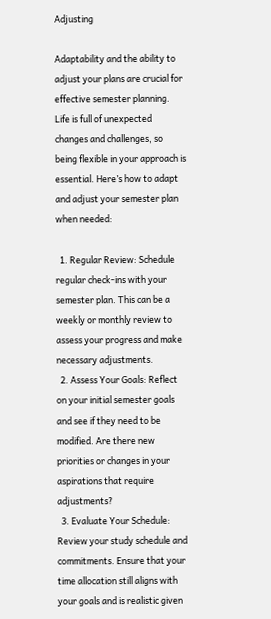Adjusting

Adaptability and the ability to adjust your plans are crucial for effective semester planning. Life is full of unexpected changes and challenges, so being flexible in your approach is essential. Here’s how to adapt and adjust your semester plan when needed:

  1. Regular Review: Schedule regular check-ins with your semester plan. This can be a weekly or monthly review to assess your progress and make necessary adjustments.
  2. Assess Your Goals: Reflect on your initial semester goals and see if they need to be modified. Are there new priorities or changes in your aspirations that require adjustments?
  3. Evaluate Your Schedule: Review your study schedule and commitments. Ensure that your time allocation still aligns with your goals and is realistic given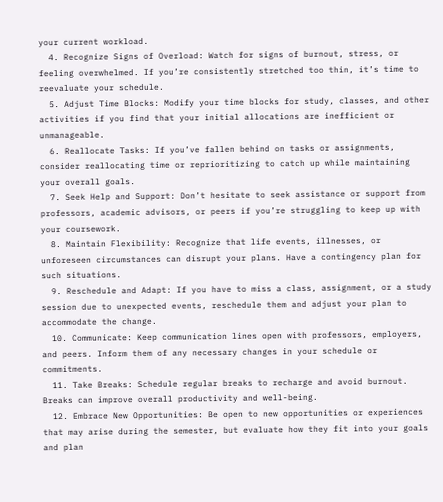your current workload.
  4. Recognize Signs of Overload: Watch for signs of burnout, stress, or feeling overwhelmed. If you’re consistently stretched too thin, it’s time to reevaluate your schedule.
  5. Adjust Time Blocks: Modify your time blocks for study, classes, and other activities if you find that your initial allocations are inefficient or unmanageable.
  6. Reallocate Tasks: If you’ve fallen behind on tasks or assignments, consider reallocating time or reprioritizing to catch up while maintaining your overall goals.
  7. Seek Help and Support: Don’t hesitate to seek assistance or support from professors, academic advisors, or peers if you’re struggling to keep up with your coursework.
  8. Maintain Flexibility: Recognize that life events, illnesses, or unforeseen circumstances can disrupt your plans. Have a contingency plan for such situations.
  9. Reschedule and Adapt: If you have to miss a class, assignment, or a study session due to unexpected events, reschedule them and adjust your plan to accommodate the change.
  10. Communicate: Keep communication lines open with professors, employers, and peers. Inform them of any necessary changes in your schedule or commitments.
  11. Take Breaks: Schedule regular breaks to recharge and avoid burnout. Breaks can improve overall productivity and well-being.
  12. Embrace New Opportunities: Be open to new opportunities or experiences that may arise during the semester, but evaluate how they fit into your goals and plan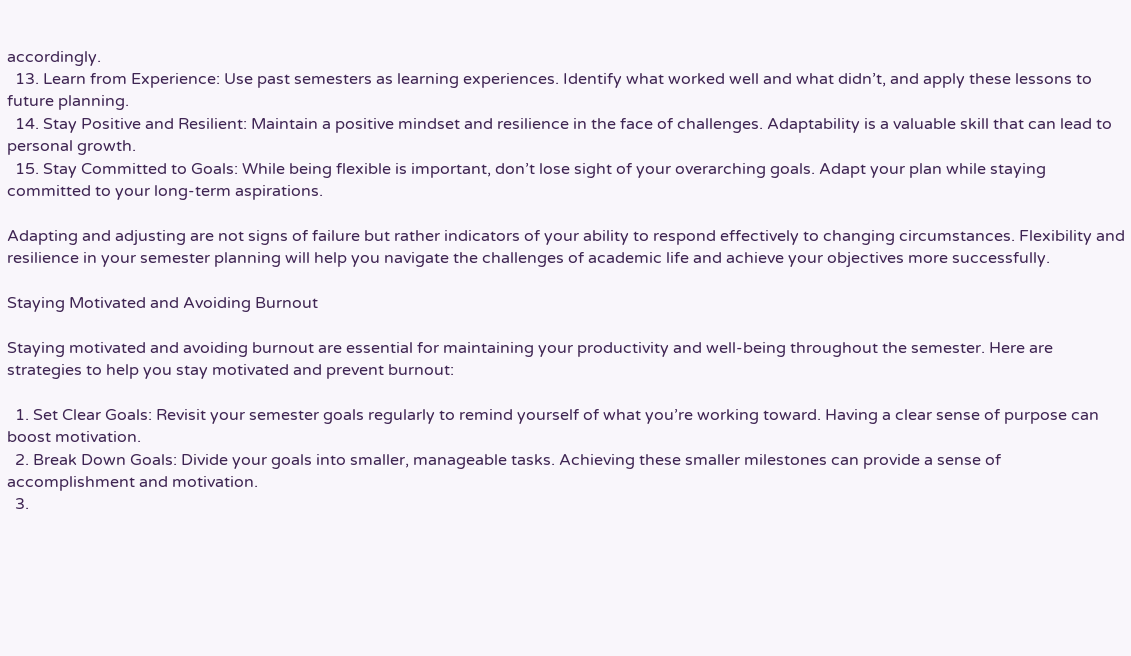accordingly.
  13. Learn from Experience: Use past semesters as learning experiences. Identify what worked well and what didn’t, and apply these lessons to future planning.
  14. Stay Positive and Resilient: Maintain a positive mindset and resilience in the face of challenges. Adaptability is a valuable skill that can lead to personal growth.
  15. Stay Committed to Goals: While being flexible is important, don’t lose sight of your overarching goals. Adapt your plan while staying committed to your long-term aspirations.

Adapting and adjusting are not signs of failure but rather indicators of your ability to respond effectively to changing circumstances. Flexibility and resilience in your semester planning will help you navigate the challenges of academic life and achieve your objectives more successfully.

Staying Motivated and Avoiding Burnout

Staying motivated and avoiding burnout are essential for maintaining your productivity and well-being throughout the semester. Here are strategies to help you stay motivated and prevent burnout:

  1. Set Clear Goals: Revisit your semester goals regularly to remind yourself of what you’re working toward. Having a clear sense of purpose can boost motivation.
  2. Break Down Goals: Divide your goals into smaller, manageable tasks. Achieving these smaller milestones can provide a sense of accomplishment and motivation.
  3.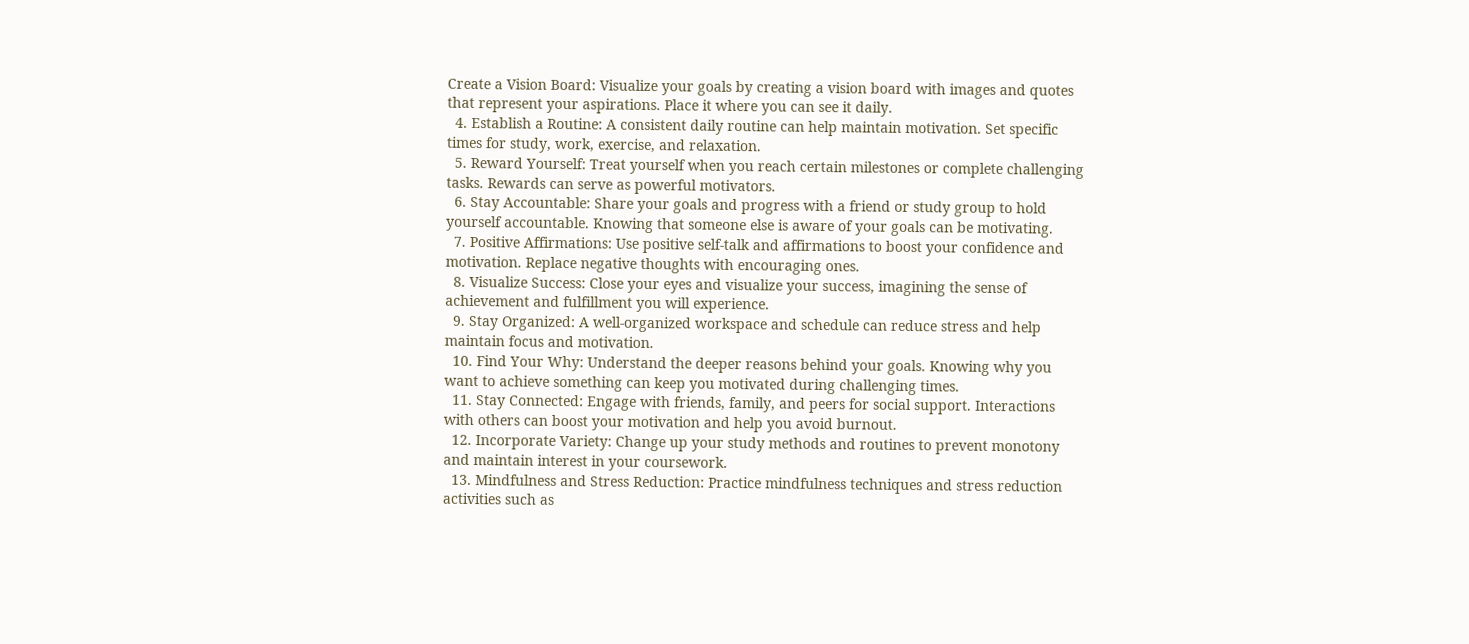Create a Vision Board: Visualize your goals by creating a vision board with images and quotes that represent your aspirations. Place it where you can see it daily.
  4. Establish a Routine: A consistent daily routine can help maintain motivation. Set specific times for study, work, exercise, and relaxation.
  5. Reward Yourself: Treat yourself when you reach certain milestones or complete challenging tasks. Rewards can serve as powerful motivators.
  6. Stay Accountable: Share your goals and progress with a friend or study group to hold yourself accountable. Knowing that someone else is aware of your goals can be motivating.
  7. Positive Affirmations: Use positive self-talk and affirmations to boost your confidence and motivation. Replace negative thoughts with encouraging ones.
  8. Visualize Success: Close your eyes and visualize your success, imagining the sense of achievement and fulfillment you will experience.
  9. Stay Organized: A well-organized workspace and schedule can reduce stress and help maintain focus and motivation.
  10. Find Your Why: Understand the deeper reasons behind your goals. Knowing why you want to achieve something can keep you motivated during challenging times.
  11. Stay Connected: Engage with friends, family, and peers for social support. Interactions with others can boost your motivation and help you avoid burnout.
  12. Incorporate Variety: Change up your study methods and routines to prevent monotony and maintain interest in your coursework.
  13. Mindfulness and Stress Reduction: Practice mindfulness techniques and stress reduction activities such as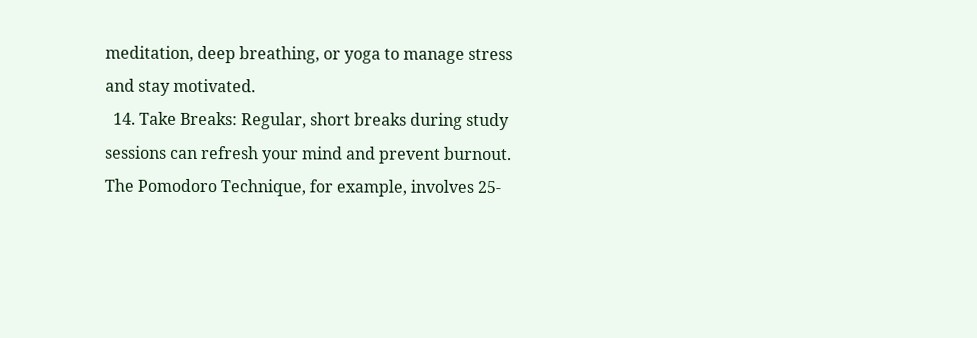meditation, deep breathing, or yoga to manage stress and stay motivated.
  14. Take Breaks: Regular, short breaks during study sessions can refresh your mind and prevent burnout. The Pomodoro Technique, for example, involves 25-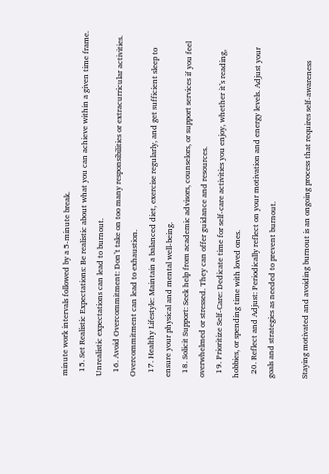minute work intervals followed by a 5-minute break.
  15. Set Realistic Expectations: Be realistic about what you can achieve within a given time frame. Unrealistic expectations can lead to burnout.
  16. Avoid Overcommitment: Don’t take on too many responsibilities or extracurricular activities. Overcommitment can lead to exhaustion.
  17. Healthy Lifestyle: Maintain a balanced diet, exercise regularly, and get sufficient sleep to ensure your physical and mental well-being.
  18. Solicit Support: Seek help from academic advisors, counselors, or support services if you feel overwhelmed or stressed. They can offer guidance and resources.
  19. Prioritize Self-Care: Dedicate time for self-care activities you enjoy, whether it’s reading, hobbies, or spending time with loved ones.
  20. Reflect and Adjust: Periodically reflect on your motivation and energy levels. Adjust your goals and strategies as needed to prevent burnout.

Staying motivated and avoiding burnout is an ongoing process that requires self-awareness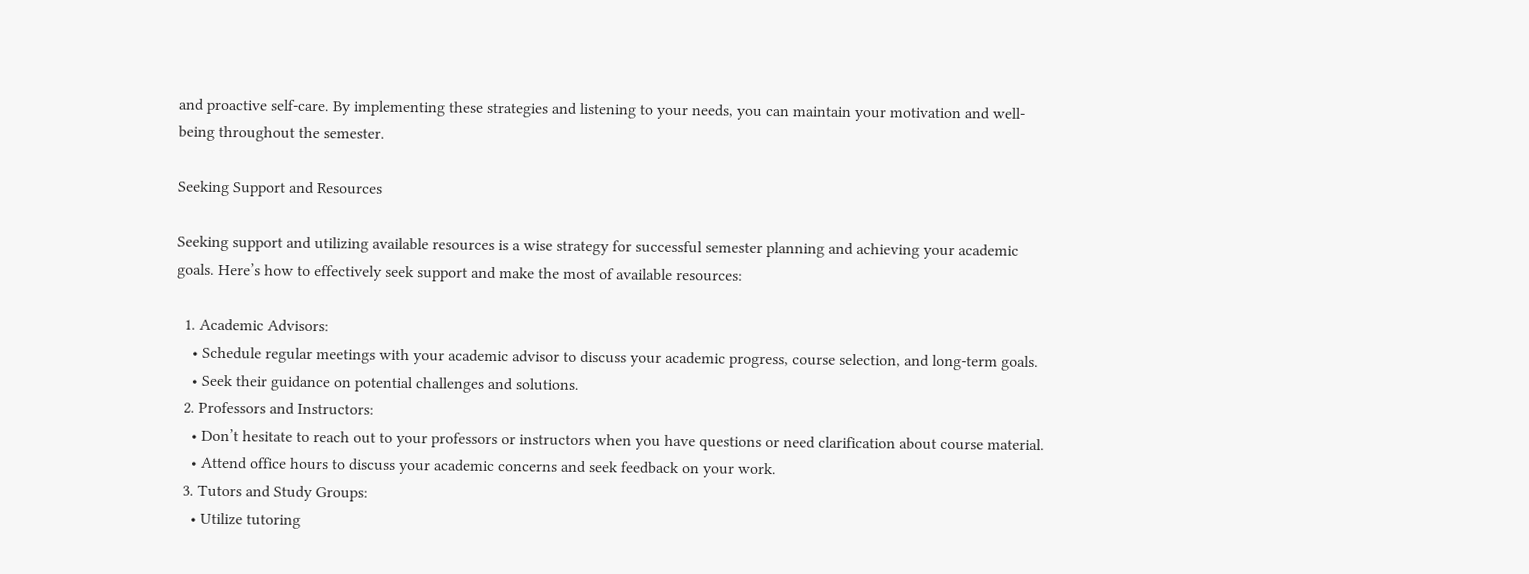and proactive self-care. By implementing these strategies and listening to your needs, you can maintain your motivation and well-being throughout the semester.

Seeking Support and Resources

Seeking support and utilizing available resources is a wise strategy for successful semester planning and achieving your academic goals. Here’s how to effectively seek support and make the most of available resources:

  1. Academic Advisors:
    • Schedule regular meetings with your academic advisor to discuss your academic progress, course selection, and long-term goals.
    • Seek their guidance on potential challenges and solutions.
  2. Professors and Instructors:
    • Don’t hesitate to reach out to your professors or instructors when you have questions or need clarification about course material.
    • Attend office hours to discuss your academic concerns and seek feedback on your work.
  3. Tutors and Study Groups:
    • Utilize tutoring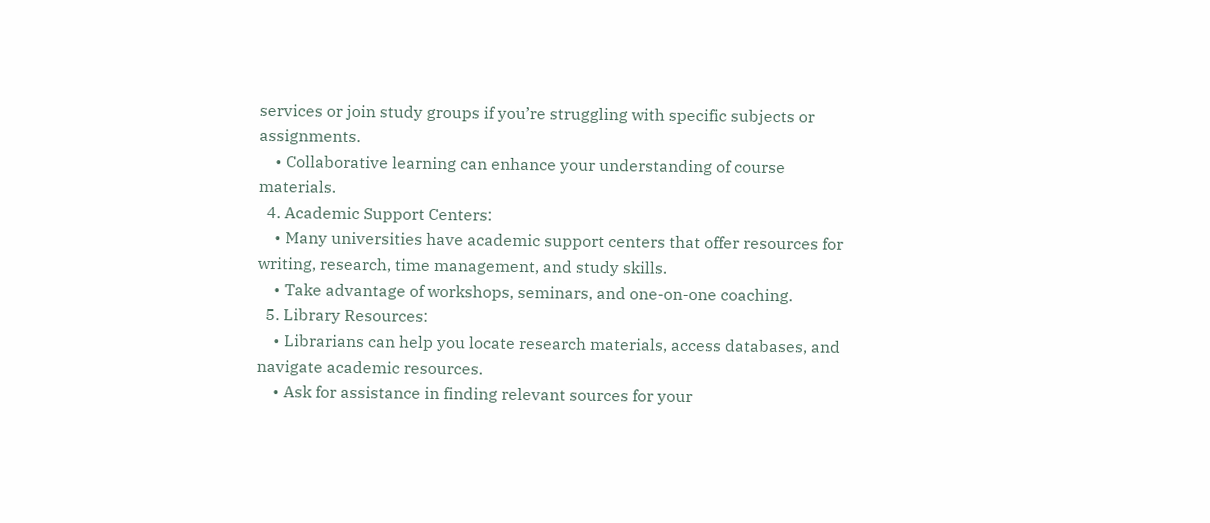services or join study groups if you’re struggling with specific subjects or assignments.
    • Collaborative learning can enhance your understanding of course materials.
  4. Academic Support Centers:
    • Many universities have academic support centers that offer resources for writing, research, time management, and study skills.
    • Take advantage of workshops, seminars, and one-on-one coaching.
  5. Library Resources:
    • Librarians can help you locate research materials, access databases, and navigate academic resources.
    • Ask for assistance in finding relevant sources for your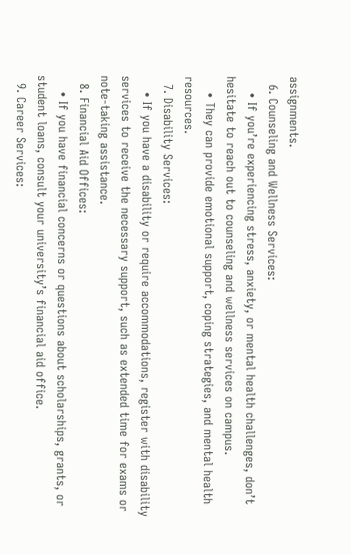assignments.
  6. Counseling and Wellness Services:
    • If you’re experiencing stress, anxiety, or mental health challenges, don’t hesitate to reach out to counseling and wellness services on campus.
    • They can provide emotional support, coping strategies, and mental health resources.
  7. Disability Services:
    • If you have a disability or require accommodations, register with disability services to receive the necessary support, such as extended time for exams or note-taking assistance.
  8. Financial Aid Offices:
    • If you have financial concerns or questions about scholarships, grants, or student loans, consult your university’s financial aid office.
  9. Career Services: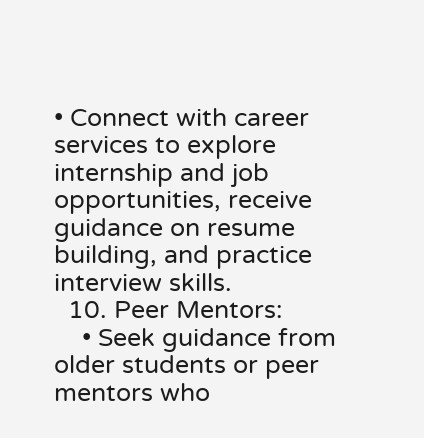• Connect with career services to explore internship and job opportunities, receive guidance on resume building, and practice interview skills.
  10. Peer Mentors:
    • Seek guidance from older students or peer mentors who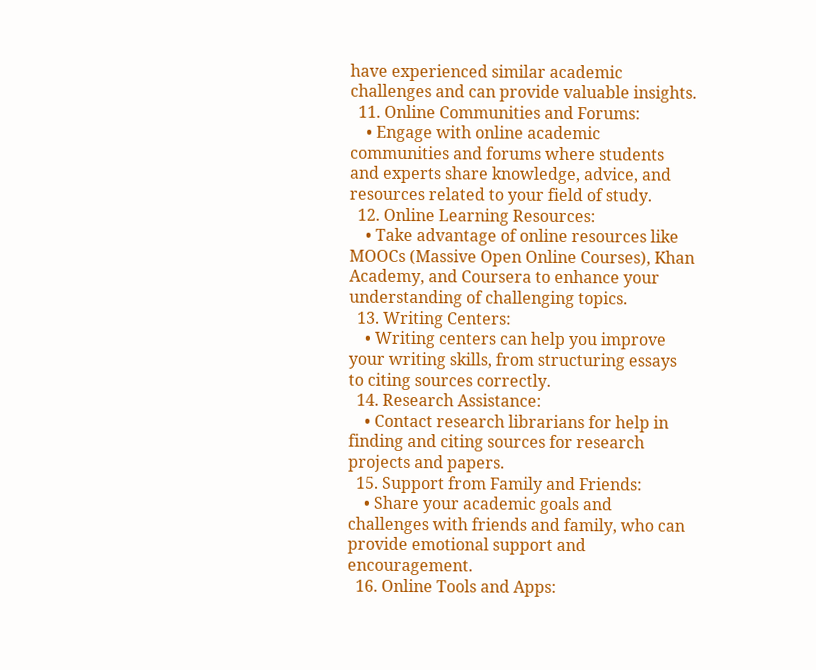have experienced similar academic challenges and can provide valuable insights.
  11. Online Communities and Forums:
    • Engage with online academic communities and forums where students and experts share knowledge, advice, and resources related to your field of study.
  12. Online Learning Resources:
    • Take advantage of online resources like MOOCs (Massive Open Online Courses), Khan Academy, and Coursera to enhance your understanding of challenging topics.
  13. Writing Centers:
    • Writing centers can help you improve your writing skills, from structuring essays to citing sources correctly.
  14. Research Assistance:
    • Contact research librarians for help in finding and citing sources for research projects and papers.
  15. Support from Family and Friends:
    • Share your academic goals and challenges with friends and family, who can provide emotional support and encouragement.
  16. Online Tools and Apps: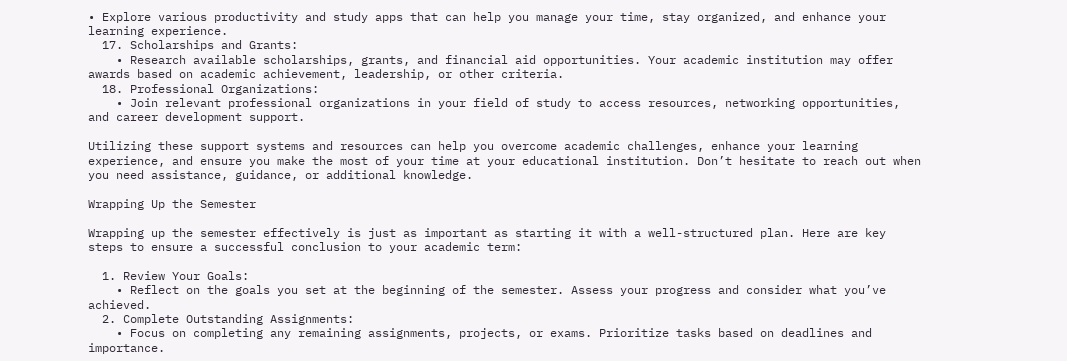• Explore various productivity and study apps that can help you manage your time, stay organized, and enhance your learning experience.
  17. Scholarships and Grants:
    • Research available scholarships, grants, and financial aid opportunities. Your academic institution may offer awards based on academic achievement, leadership, or other criteria.
  18. Professional Organizations:
    • Join relevant professional organizations in your field of study to access resources, networking opportunities, and career development support.

Utilizing these support systems and resources can help you overcome academic challenges, enhance your learning experience, and ensure you make the most of your time at your educational institution. Don’t hesitate to reach out when you need assistance, guidance, or additional knowledge.

Wrapping Up the Semester

Wrapping up the semester effectively is just as important as starting it with a well-structured plan. Here are key steps to ensure a successful conclusion to your academic term:

  1. Review Your Goals:
    • Reflect on the goals you set at the beginning of the semester. Assess your progress and consider what you’ve achieved.
  2. Complete Outstanding Assignments:
    • Focus on completing any remaining assignments, projects, or exams. Prioritize tasks based on deadlines and importance.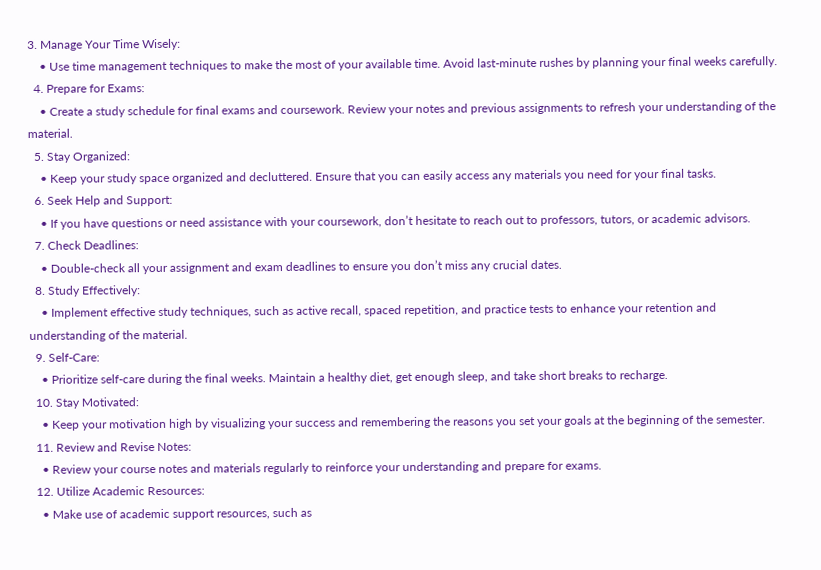3. Manage Your Time Wisely:
    • Use time management techniques to make the most of your available time. Avoid last-minute rushes by planning your final weeks carefully.
  4. Prepare for Exams:
    • Create a study schedule for final exams and coursework. Review your notes and previous assignments to refresh your understanding of the material.
  5. Stay Organized:
    • Keep your study space organized and decluttered. Ensure that you can easily access any materials you need for your final tasks.
  6. Seek Help and Support:
    • If you have questions or need assistance with your coursework, don’t hesitate to reach out to professors, tutors, or academic advisors.
  7. Check Deadlines:
    • Double-check all your assignment and exam deadlines to ensure you don’t miss any crucial dates.
  8. Study Effectively:
    • Implement effective study techniques, such as active recall, spaced repetition, and practice tests to enhance your retention and understanding of the material.
  9. Self-Care:
    • Prioritize self-care during the final weeks. Maintain a healthy diet, get enough sleep, and take short breaks to recharge.
  10. Stay Motivated:
    • Keep your motivation high by visualizing your success and remembering the reasons you set your goals at the beginning of the semester.
  11. Review and Revise Notes:
    • Review your course notes and materials regularly to reinforce your understanding and prepare for exams.
  12. Utilize Academic Resources:
    • Make use of academic support resources, such as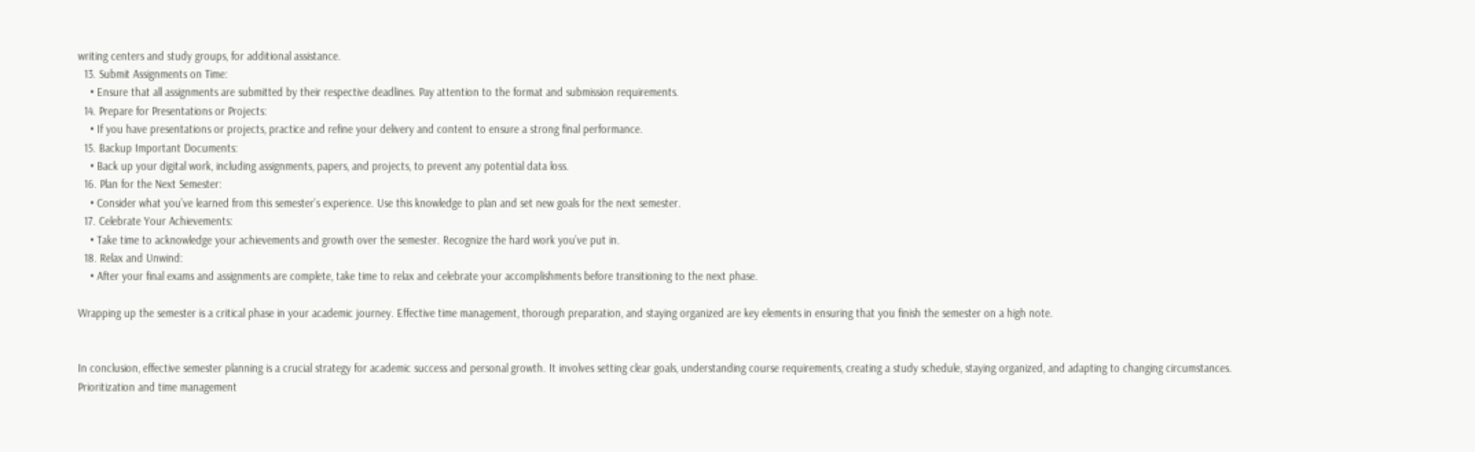writing centers and study groups, for additional assistance.
  13. Submit Assignments on Time:
    • Ensure that all assignments are submitted by their respective deadlines. Pay attention to the format and submission requirements.
  14. Prepare for Presentations or Projects:
    • If you have presentations or projects, practice and refine your delivery and content to ensure a strong final performance.
  15. Backup Important Documents:
    • Back up your digital work, including assignments, papers, and projects, to prevent any potential data loss.
  16. Plan for the Next Semester:
    • Consider what you’ve learned from this semester’s experience. Use this knowledge to plan and set new goals for the next semester.
  17. Celebrate Your Achievements:
    • Take time to acknowledge your achievements and growth over the semester. Recognize the hard work you’ve put in.
  18. Relax and Unwind:
    • After your final exams and assignments are complete, take time to relax and celebrate your accomplishments before transitioning to the next phase.

Wrapping up the semester is a critical phase in your academic journey. Effective time management, thorough preparation, and staying organized are key elements in ensuring that you finish the semester on a high note.


In conclusion, effective semester planning is a crucial strategy for academic success and personal growth. It involves setting clear goals, understanding course requirements, creating a study schedule, staying organized, and adapting to changing circumstances. Prioritization and time management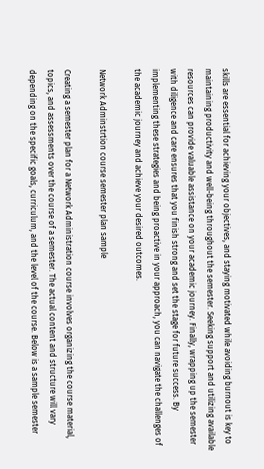skills are essential for achieving your objectives, and staying motivated while avoiding burnout is key to maintaining productivity and well-being throughout the semester. Seeking support and utilizing available resources can provide valuable assistance on your academic journey. Finally, wrapping up the semester with diligence and care ensures that you finish strong and set the stage for future success. By implementing these strategies and being proactive in your approach, you can navigate the challenges of the academic journey and achieve your desired outcomes.

Network Adminstrtion course semester plan sample

Creating a semester plan for a Network Administration course involves organizing the course material, topics, and assessments over the course of a semester. The actual content and structure will vary depending on the specific goals, curriculum, and the level of the course. Below is a sample semester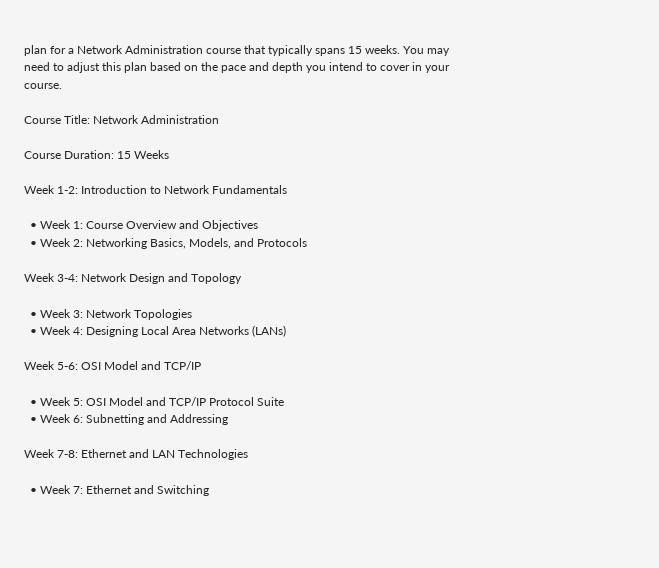plan for a Network Administration course that typically spans 15 weeks. You may need to adjust this plan based on the pace and depth you intend to cover in your course.

Course Title: Network Administration

Course Duration: 15 Weeks

Week 1-2: Introduction to Network Fundamentals

  • Week 1: Course Overview and Objectives
  • Week 2: Networking Basics, Models, and Protocols

Week 3-4: Network Design and Topology

  • Week 3: Network Topologies
  • Week 4: Designing Local Area Networks (LANs)

Week 5-6: OSI Model and TCP/IP

  • Week 5: OSI Model and TCP/IP Protocol Suite
  • Week 6: Subnetting and Addressing

Week 7-8: Ethernet and LAN Technologies

  • Week 7: Ethernet and Switching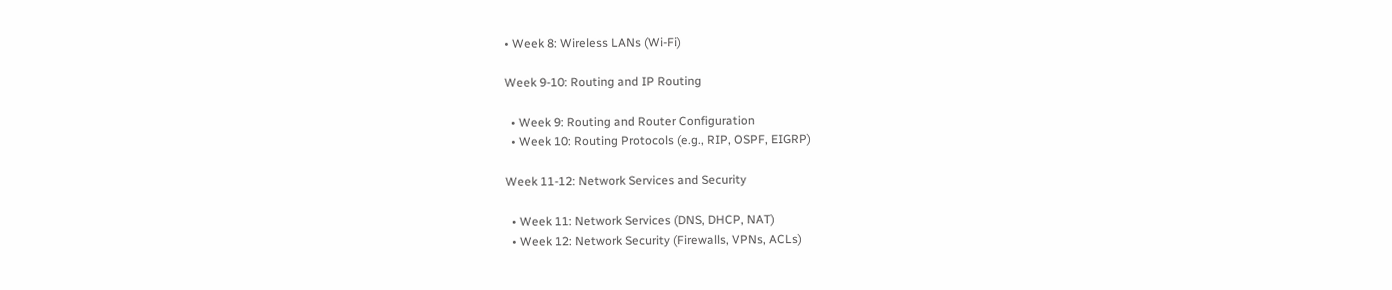• Week 8: Wireless LANs (Wi-Fi)

Week 9-10: Routing and IP Routing

  • Week 9: Routing and Router Configuration
  • Week 10: Routing Protocols (e.g., RIP, OSPF, EIGRP)

Week 11-12: Network Services and Security

  • Week 11: Network Services (DNS, DHCP, NAT)
  • Week 12: Network Security (Firewalls, VPNs, ACLs)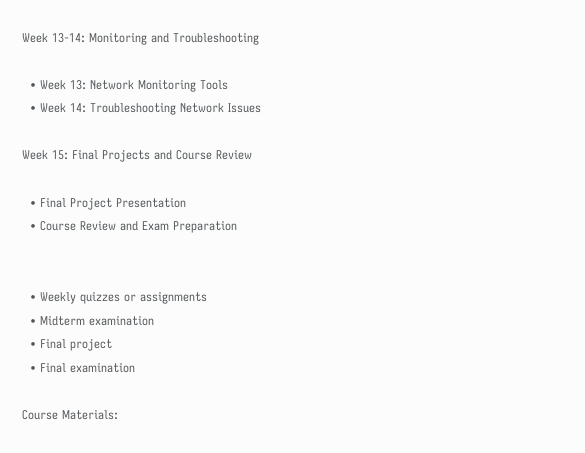Week 13-14: Monitoring and Troubleshooting

  • Week 13: Network Monitoring Tools
  • Week 14: Troubleshooting Network Issues

Week 15: Final Projects and Course Review

  • Final Project Presentation
  • Course Review and Exam Preparation


  • Weekly quizzes or assignments
  • Midterm examination
  • Final project
  • Final examination

Course Materials: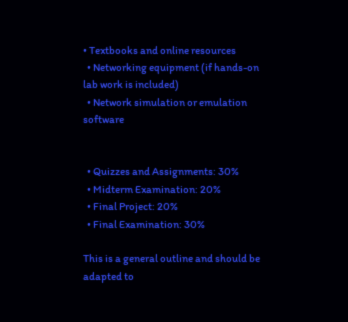• Textbooks and online resources
  • Networking equipment (if hands-on lab work is included)
  • Network simulation or emulation software


  • Quizzes and Assignments: 30%
  • Midterm Examination: 20%
  • Final Project: 20%
  • Final Examination: 30%

This is a general outline and should be adapted to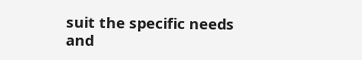suit the specific needs and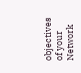objectives of your Network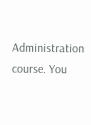Administration course. You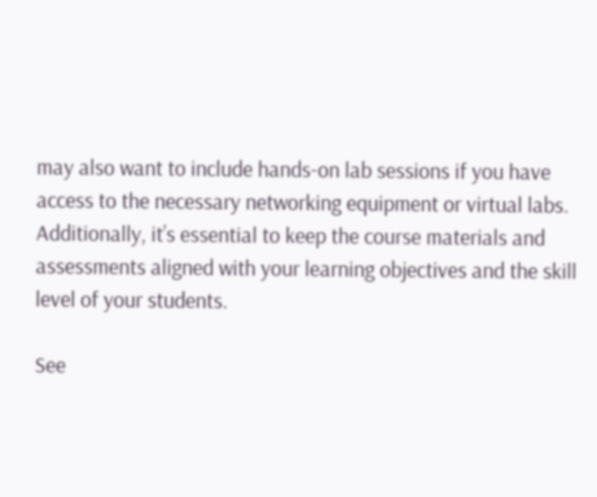may also want to include hands-on lab sessions if you have access to the necessary networking equipment or virtual labs. Additionally, it’s essential to keep the course materials and assessments aligned with your learning objectives and the skill level of your students.

See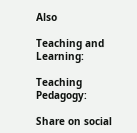Also

Teaching and Learning:

Teaching Pedagogy:

Share on social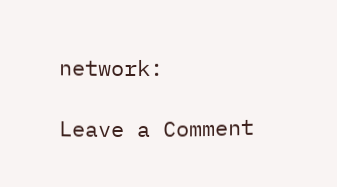network:

Leave a Comment